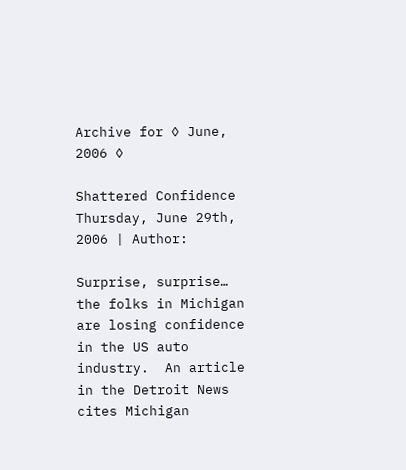Archive for ◊ June, 2006 ◊

Shattered Confidence
Thursday, June 29th, 2006 | Author:

Surprise, surprise… the folks in Michigan are losing confidence in the US auto industry.  An article in the Detroit News cites Michigan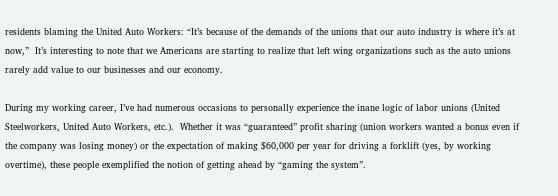residents blaming the United Auto Workers: “It’s because of the demands of the unions that our auto industry is where it’s at now,”  It’s interesting to note that we Americans are starting to realize that left wing organizations such as the auto unions rarely add value to our businesses and our economy.

During my working career, I’ve had numerous occasions to personally experience the inane logic of labor unions (United Steelworkers, United Auto Workers, etc.).  Whether it was “guaranteed” profit sharing (union workers wanted a bonus even if the company was losing money) or the expectation of making $60,000 per year for driving a forklift (yes, by working overtime), these people exemplified the notion of getting ahead by “gaming the system”.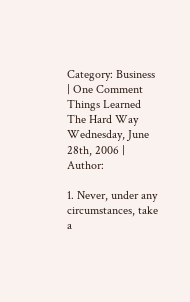Category: Business  | One Comment
Things Learned The Hard Way
Wednesday, June 28th, 2006 | Author:

1. Never, under any circumstances, take a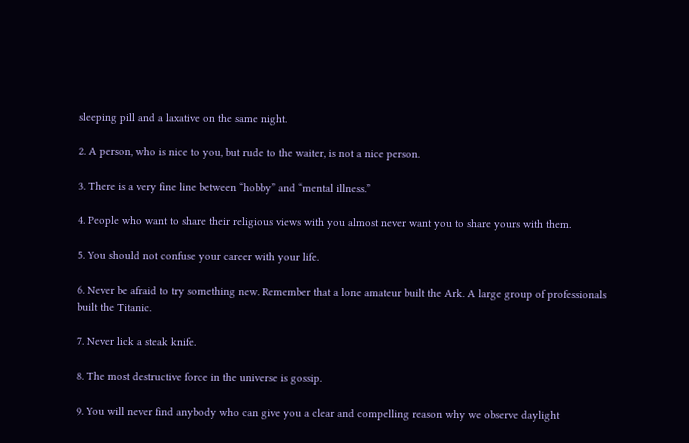sleeping pill and a laxative on the same night.

2. A person, who is nice to you, but rude to the waiter, is not a nice person.

3. There is a very fine line between “hobby” and “mental illness.”

4. People who want to share their religious views with you almost never want you to share yours with them.

5. You should not confuse your career with your life.

6. Never be afraid to try something new. Remember that a lone amateur built the Ark. A large group of professionals built the Titanic.

7. Never lick a steak knife.

8. The most destructive force in the universe is gossip.

9. You will never find anybody who can give you a clear and compelling reason why we observe daylight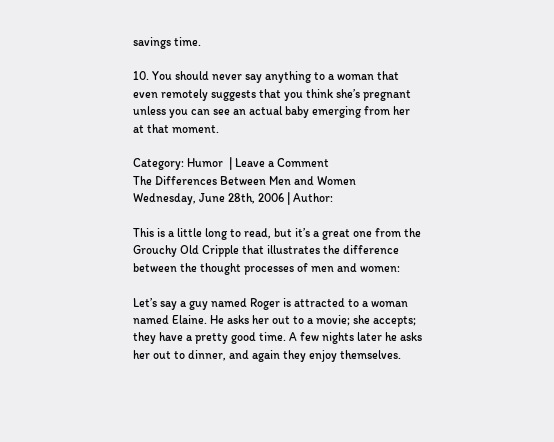savings time.

10. You should never say anything to a woman that even remotely suggests that you think she’s pregnant unless you can see an actual baby emerging from her at that moment.

Category: Humor  | Leave a Comment
The Differences Between Men and Women
Wednesday, June 28th, 2006 | Author:

This is a little long to read, but it’s a great one from the Grouchy Old Cripple that illustrates the difference between the thought processes of men and women:

Let’s say a guy named Roger is attracted to a woman named Elaine. He asks her out to a movie; she accepts; they have a pretty good time. A few nights later he asks her out to dinner, and again they enjoy themselves.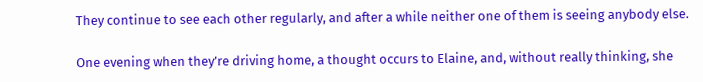They continue to see each other regularly, and after a while neither one of them is seeing anybody else.

One evening when they’re driving home, a thought occurs to Elaine, and, without really thinking, she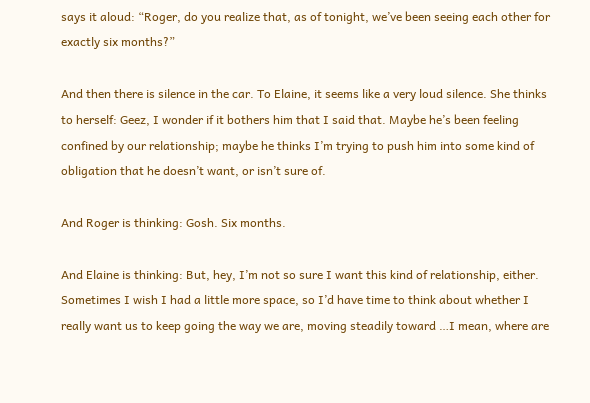says it aloud: “Roger, do you realize that, as of tonight, we’ve been seeing each other for exactly six months?”

And then there is silence in the car. To Elaine, it seems like a very loud silence. She thinks to herself: Geez, I wonder if it bothers him that I said that. Maybe he’s been feeling confined by our relationship; maybe he thinks I’m trying to push him into some kind of obligation that he doesn’t want, or isn’t sure of.

And Roger is thinking: Gosh. Six months.

And Elaine is thinking: But, hey, I’m not so sure I want this kind of relationship, either. Sometimes I wish I had a little more space, so I’d have time to think about whether I really want us to keep going the way we are, moving steadily toward …I mean, where are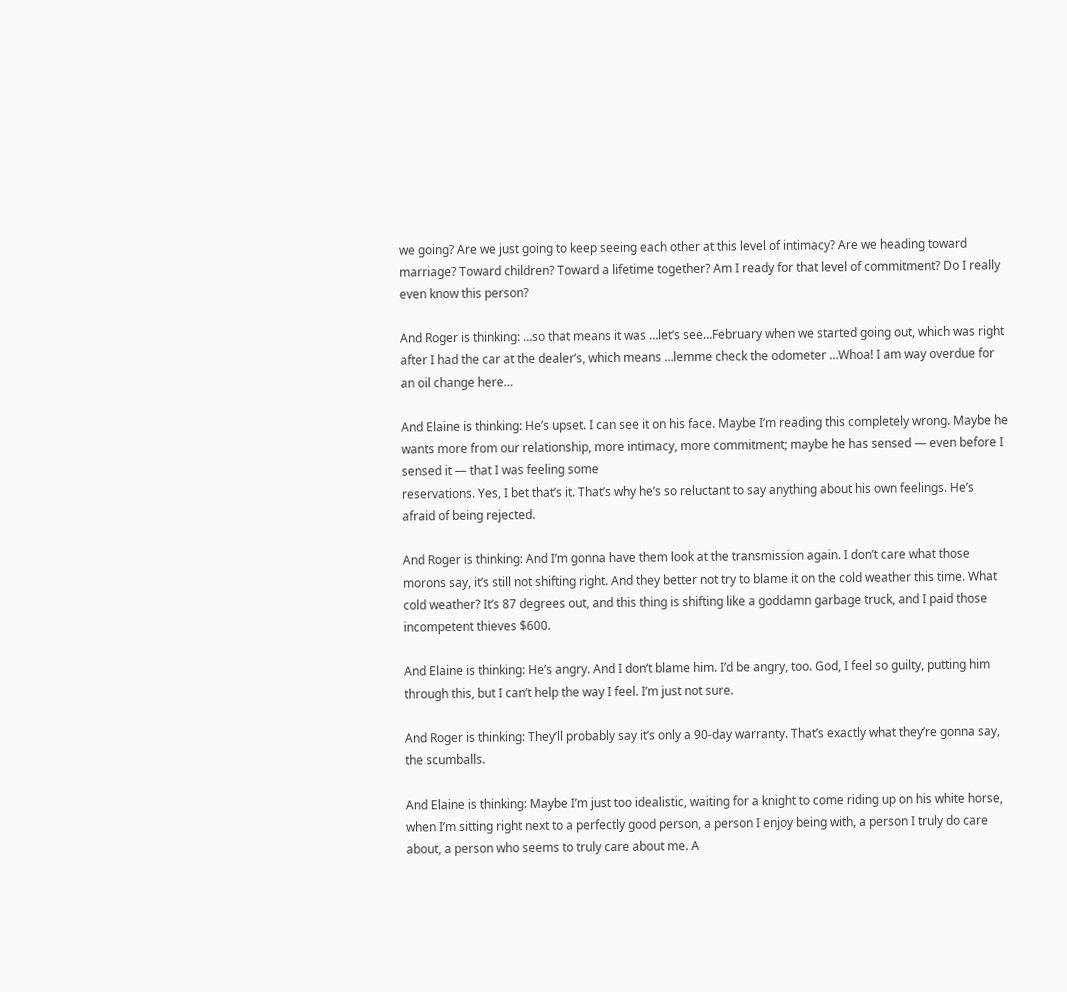we going? Are we just going to keep seeing each other at this level of intimacy? Are we heading toward marriage? Toward children? Toward a lifetime together? Am I ready for that level of commitment? Do I really even know this person?

And Roger is thinking: …so that means it was …let’s see…February when we started going out, which was right after I had the car at the dealer’s, which means …lemme check the odometer …Whoa! I am way overdue for an oil change here…

And Elaine is thinking: He’s upset. I can see it on his face. Maybe I’m reading this completely wrong. Maybe he wants more from our relationship, more intimacy, more commitment; maybe he has sensed — even before I sensed it — that I was feeling some
reservations. Yes, I bet that’s it. That’s why he’s so reluctant to say anything about his own feelings. He’s afraid of being rejected.

And Roger is thinking: And I’m gonna have them look at the transmission again. I don’t care what those morons say, it’s still not shifting right. And they better not try to blame it on the cold weather this time. What cold weather? It’s 87 degrees out, and this thing is shifting like a goddamn garbage truck, and I paid those incompetent thieves $600.

And Elaine is thinking: He’s angry. And I don’t blame him. I’d be angry, too. God, I feel so guilty, putting him through this, but I can’t help the way I feel. I’m just not sure.

And Roger is thinking: They’ll probably say it’s only a 90-day warranty. That’s exactly what they’re gonna say, the scumballs.

And Elaine is thinking: Maybe I’m just too idealistic, waiting for a knight to come riding up on his white horse, when I’m sitting right next to a perfectly good person, a person I enjoy being with, a person I truly do care about, a person who seems to truly care about me. A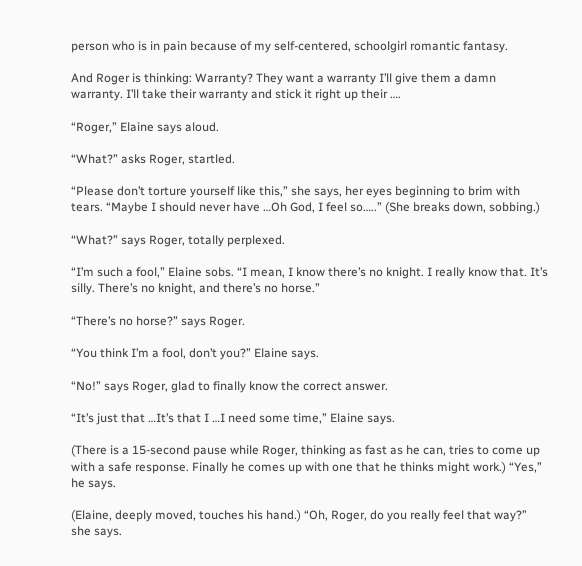person who is in pain because of my self-centered, schoolgirl romantic fantasy.

And Roger is thinking: Warranty? They want a warranty I’ll give them a damn warranty. I’ll take their warranty and stick it right up their ….

“Roger,” Elaine says aloud.

“What?” asks Roger, startled.

“Please don’t torture yourself like this,” she says, her eyes beginning to brim with tears. “Maybe I should never have …Oh God, I feel so…..” (She breaks down, sobbing.)

“What?” says Roger, totally perplexed.

“I’m such a fool,” Elaine sobs. “I mean, I know there’s no knight. I really know that. It’s silly. There’s no knight, and there’s no horse.”

“There’s no horse?” says Roger.

“You think I’m a fool, don’t you?” Elaine says.

“No!” says Roger, glad to finally know the correct answer.

“It’s just that …It’s that I …I need some time,” Elaine says.

(There is a 15-second pause while Roger, thinking as fast as he can, tries to come up with a safe response. Finally he comes up with one that he thinks might work.) “Yes,” he says.

(Elaine, deeply moved, touches his hand.) “Oh, Roger, do you really feel that way?” she says.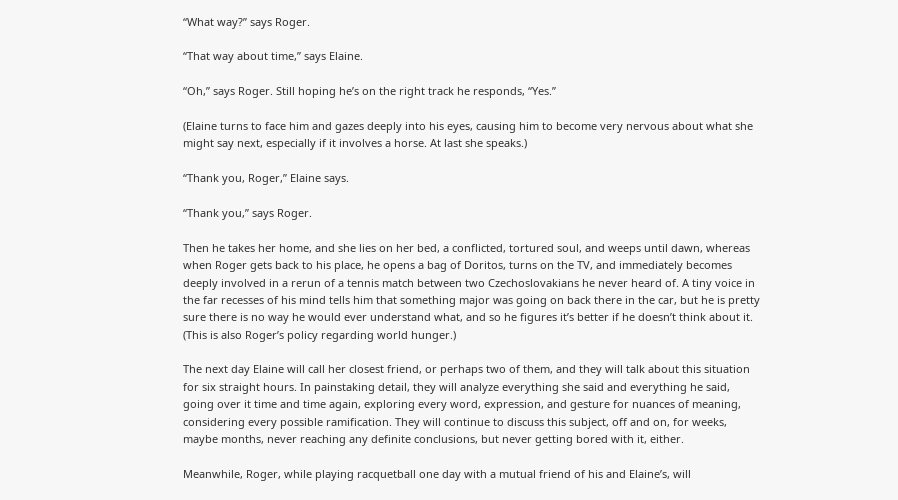“What way?” says Roger.

“That way about time,” says Elaine.

“Oh,” says Roger. Still hoping he’s on the right track he responds, “Yes.”

(Elaine turns to face him and gazes deeply into his eyes, causing him to become very nervous about what she might say next, especially if it involves a horse. At last she speaks.)

“Thank you, Roger,” Elaine says.

“Thank you,” says Roger.

Then he takes her home, and she lies on her bed, a conflicted, tortured soul, and weeps until dawn, whereas when Roger gets back to his place, he opens a bag of Doritos, turns on the TV, and immediately becomes deeply involved in a rerun of a tennis match between two Czechoslovakians he never heard of. A tiny voice in the far recesses of his mind tells him that something major was going on back there in the car, but he is pretty sure there is no way he would ever understand what, and so he figures it’s better if he doesn’t think about it. (This is also Roger’s policy regarding world hunger.)

The next day Elaine will call her closest friend, or perhaps two of them, and they will talk about this situation for six straight hours. In painstaking detail, they will analyze everything she said and everything he said, going over it time and time again, exploring every word, expression, and gesture for nuances of meaning, considering every possible ramification. They will continue to discuss this subject, off and on, for weeks, maybe months, never reaching any definite conclusions, but never getting bored with it, either.

Meanwhile, Roger, while playing racquetball one day with a mutual friend of his and Elaine’s, will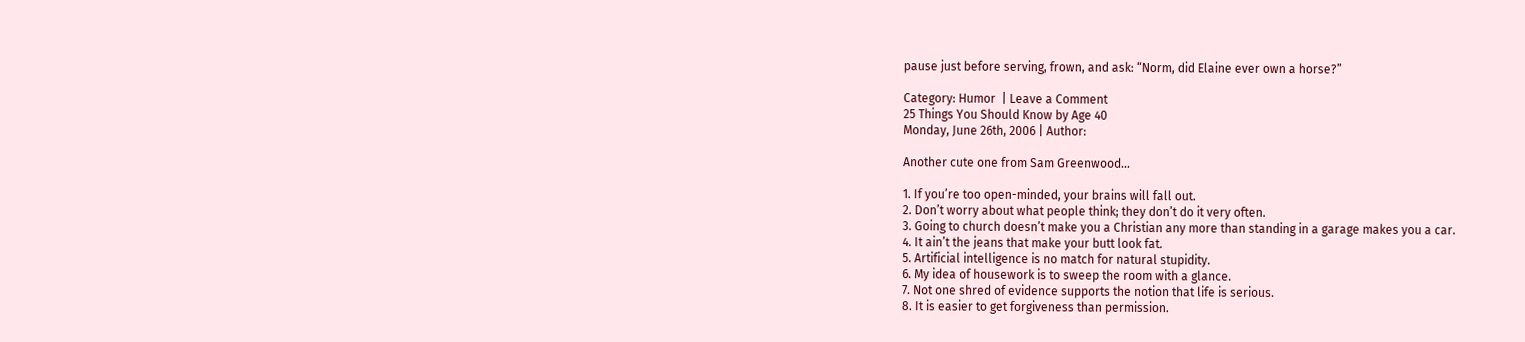pause just before serving, frown, and ask: “Norm, did Elaine ever own a horse?”

Category: Humor  | Leave a Comment
25 Things You Should Know by Age 40
Monday, June 26th, 2006 | Author:

Another cute one from Sam Greenwood…

1. If you’re too open-minded, your brains will fall out.
2. Don’t worry about what people think; they don’t do it very often.
3. Going to church doesn’t make you a Christian any more than standing in a garage makes you a car.
4. It ain’t the jeans that make your butt look fat.
5. Artificial intelligence is no match for natural stupidity.
6. My idea of housework is to sweep the room with a glance.
7. Not one shred of evidence supports the notion that life is serious.
8. It is easier to get forgiveness than permission.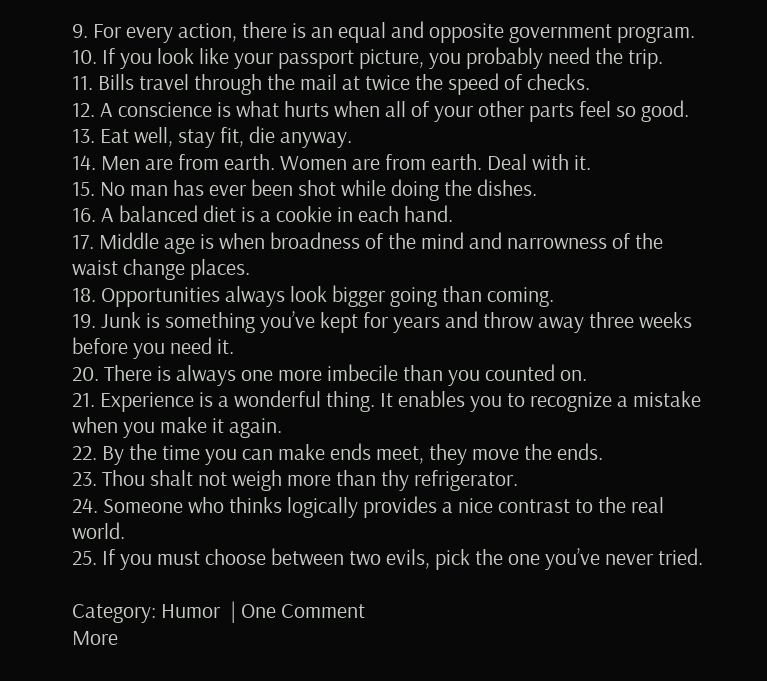9. For every action, there is an equal and opposite government program.
10. If you look like your passport picture, you probably need the trip.
11. Bills travel through the mail at twice the speed of checks.
12. A conscience is what hurts when all of your other parts feel so good.
13. Eat well, stay fit, die anyway.
14. Men are from earth. Women are from earth. Deal with it.
15. No man has ever been shot while doing the dishes.
16. A balanced diet is a cookie in each hand.
17. Middle age is when broadness of the mind and narrowness of the waist change places.
18. Opportunities always look bigger going than coming.
19. Junk is something you’ve kept for years and throw away three weeks before you need it.
20. There is always one more imbecile than you counted on.
21. Experience is a wonderful thing. It enables you to recognize a mistake when you make it again.
22. By the time you can make ends meet, they move the ends.
23. Thou shalt not weigh more than thy refrigerator.
24. Someone who thinks logically provides a nice contrast to the real world.
25. If you must choose between two evils, pick the one you’ve never tried.

Category: Humor  | One Comment
More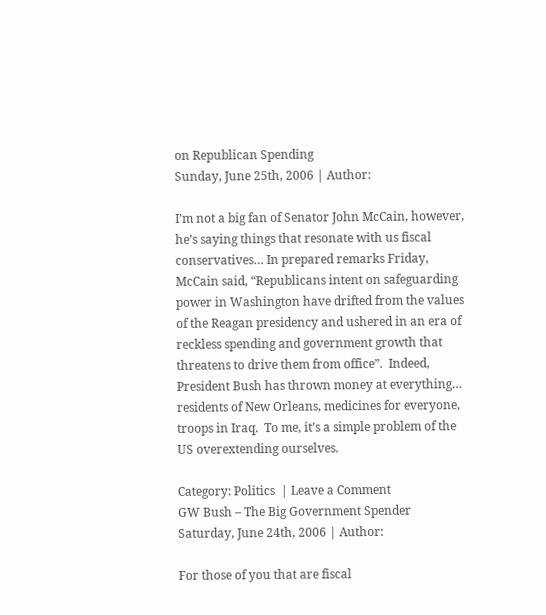on Republican Spending
Sunday, June 25th, 2006 | Author:

I’m not a big fan of Senator John McCain, however, he’s saying things that resonate with us fiscal conservatives… In prepared remarks Friday, McCain said, “Republicans intent on safeguarding power in Washington have drifted from the values of the Reagan presidency and ushered in an era of reckless spending and government growth that threatens to drive them from office”.  Indeed, President Bush has thrown money at everything… residents of New Orleans, medicines for everyone, troops in Iraq.  To me, it’s a simple problem of the US overextending ourselves.

Category: Politics  | Leave a Comment
GW Bush – The Big Government Spender
Saturday, June 24th, 2006 | Author:

For those of you that are fiscal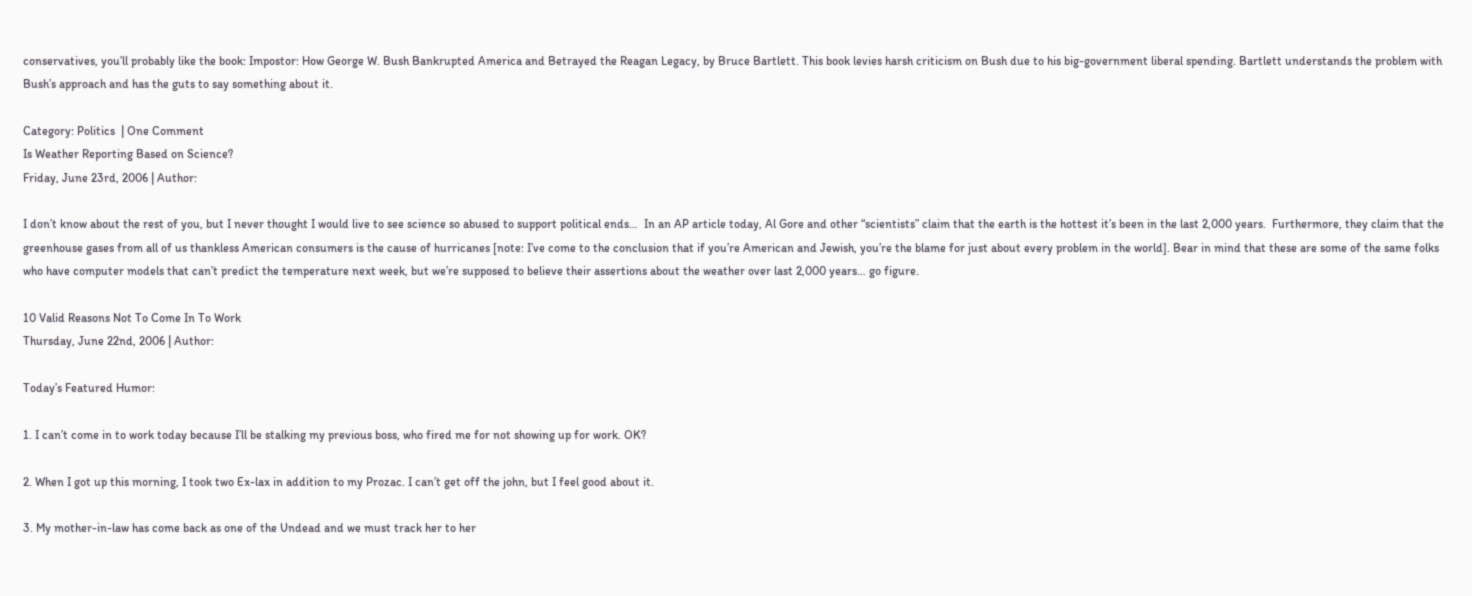conservatives, you’ll probably like the book: Impostor: How George W. Bush Bankrupted America and Betrayed the Reagan Legacy, by Bruce Bartlett. This book levies harsh criticism on Bush due to his big-government liberal spending. Bartlett understands the problem with Bush’s approach and has the guts to say something about it.

Category: Politics  | One Comment
Is Weather Reporting Based on Science?
Friday, June 23rd, 2006 | Author:

I don’t know about the rest of you, but I never thought I would live to see science so abused to support political ends…  In an AP article today, Al Gore and other “scientists” claim that the earth is the hottest it’s been in the last 2,000 years.  Furthermore, they claim that the greenhouse gases from all of us thankless American consumers is the cause of hurricanes [note: I’ve come to the conclusion that if you’re American and Jewish, you’re the blame for just about every problem in the world]. Bear in mind that these are some of the same folks who have computer models that can’t predict the temperature next week, but we’re supposed to believe their assertions about the weather over last 2,000 years… go figure.

10 Valid Reasons Not To Come In To Work
Thursday, June 22nd, 2006 | Author:

Today’s Featured Humor:

1. I can’t come in to work today because I’ll be stalking my previous boss, who fired me for not showing up for work. OK?

2. When I got up this morning, I took two Ex-lax in addition to my Prozac. I can’t get off the john, but I feel good about it.

3. My mother-in-law has come back as one of the Undead and we must track her to her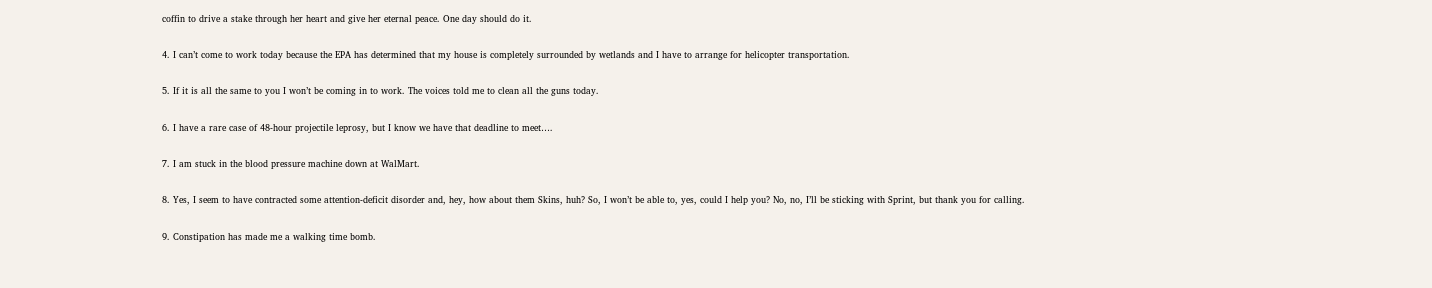coffin to drive a stake through her heart and give her eternal peace. One day should do it.

4. I can’t come to work today because the EPA has determined that my house is completely surrounded by wetlands and I have to arrange for helicopter transportation.

5. If it is all the same to you I won’t be coming in to work. The voices told me to clean all the guns today.

6. I have a rare case of 48-hour projectile leprosy, but I know we have that deadline to meet….

7. I am stuck in the blood pressure machine down at WalMart.

8. Yes, I seem to have contracted some attention-deficit disorder and, hey, how about them Skins, huh? So, I won’t be able to, yes, could I help you? No, no, I’ll be sticking with Sprint, but thank you for calling.

9. Constipation has made me a walking time bomb.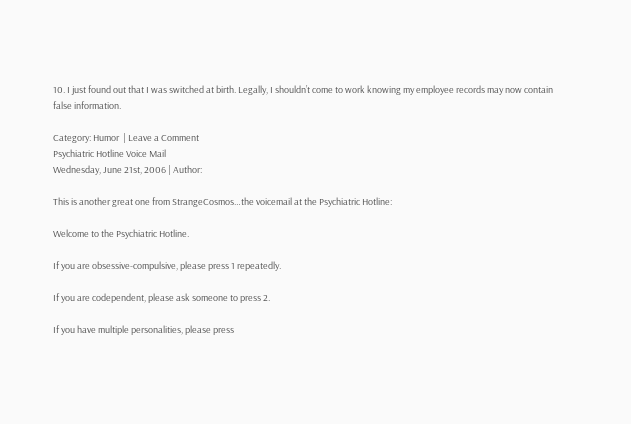10. I just found out that I was switched at birth. Legally, I shouldn’t come to work knowing my employee records may now contain false information.

Category: Humor  | Leave a Comment
Psychiatric Hotline Voice Mail
Wednesday, June 21st, 2006 | Author:

This is another great one from StrangeCosmos…the voicemail at the Psychiatric Hotline:

Welcome to the Psychiatric Hotline.

If you are obsessive-compulsive, please press 1 repeatedly.

If you are codependent, please ask someone to press 2.

If you have multiple personalities, please press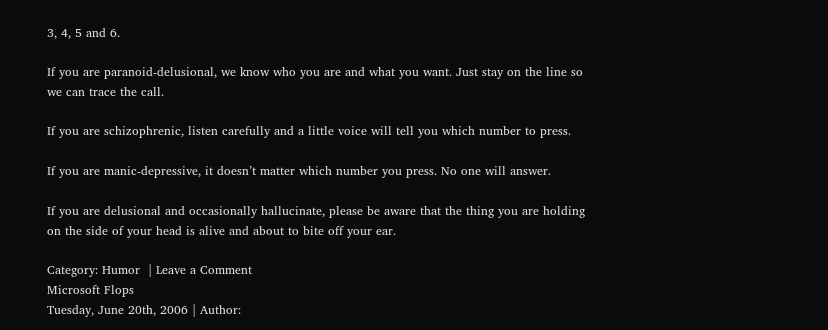3, 4, 5 and 6.

If you are paranoid-delusional, we know who you are and what you want. Just stay on the line so we can trace the call.

If you are schizophrenic, listen carefully and a little voice will tell you which number to press.

If you are manic-depressive, it doesn’t matter which number you press. No one will answer.

If you are delusional and occasionally hallucinate, please be aware that the thing you are holding on the side of your head is alive and about to bite off your ear.

Category: Humor  | Leave a Comment
Microsoft Flops
Tuesday, June 20th, 2006 | Author: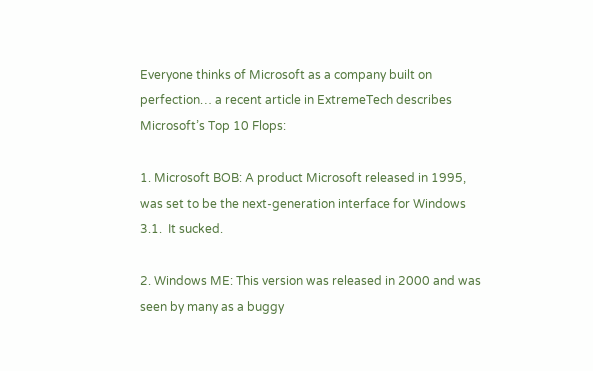Everyone thinks of Microsoft as a company built on perfection… a recent article in ExtremeTech describes Microsoft’s Top 10 Flops:

1. Microsoft BOB: A product Microsoft released in 1995, was set to be the next-generation interface for Windows 3.1.  It sucked.

2. Windows ME: This version was released in 2000 and was seen by many as a buggy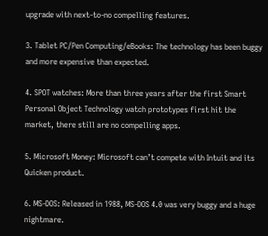upgrade with next-to-no compelling features.

3. Tablet PC/Pen Computing/eBooks: The technology has been buggy and more expensive than expected.

4. SPOT watches: More than three years after the first Smart Personal Object Technology watch prototypes first hit the market, there still are no compelling apps.

5. Microsoft Money: Microsoft can’t compete with Intuit and its Quicken product.

6. MS-DOS: Released in 1988, MS-DOS 4.0 was very buggy and a huge nightmare.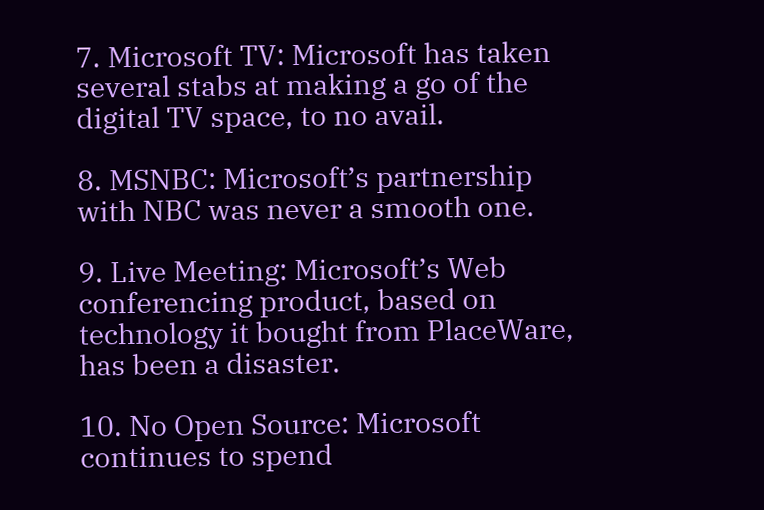7. Microsoft TV: Microsoft has taken several stabs at making a go of the digital TV space, to no avail.

8. MSNBC: Microsoft’s partnership with NBC was never a smooth one.

9. Live Meeting: Microsoft’s Web conferencing product, based on technology it bought from PlaceWare, has been a disaster.

10. No Open Source: Microsoft continues to spend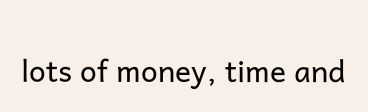lots of money, time and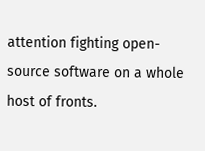attention fighting open-source software on a whole host of fronts.